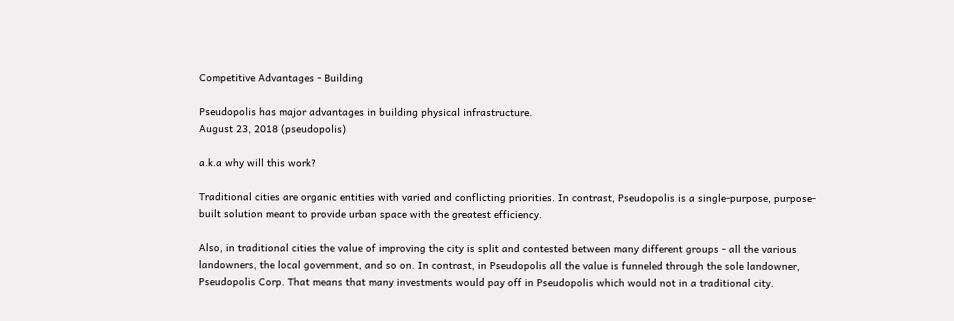Competitive Advantages - Building

Pseudopolis has major advantages in building physical infrastructure.
August 23, 2018 (pseudopolis)

a.k.a why will this work?

Traditional cities are organic entities with varied and conflicting priorities. In contrast, Pseudopolis is a single-purpose, purpose-built solution meant to provide urban space with the greatest efficiency.

Also, in traditional cities the value of improving the city is split and contested between many different groups - all the various landowners, the local government, and so on. In contrast, in Pseudopolis all the value is funneled through the sole landowner, Pseudopolis Corp. That means that many investments would pay off in Pseudopolis which would not in a traditional city.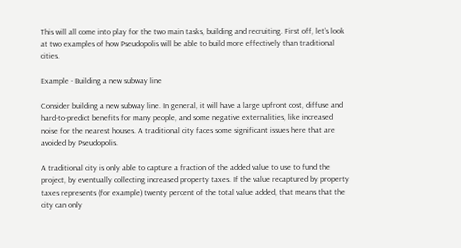This will all come into play for the two main tasks, building and recruiting. First off, let’s look at two examples of how Pseudopolis will be able to build more effectively than traditional cities.

Example - Building a new subway line

Consider building a new subway line. In general, it will have a large upfront cost, diffuse and hard-to-predict benefits for many people, and some negative externalities, like increased noise for the nearest houses. A traditional city faces some significant issues here that are avoided by Pseudopolis.

A traditional city is only able to capture a fraction of the added value to use to fund the project, by eventually collecting increased property taxes. If the value recaptured by property taxes represents (for example) twenty percent of the total value added, that means that the city can only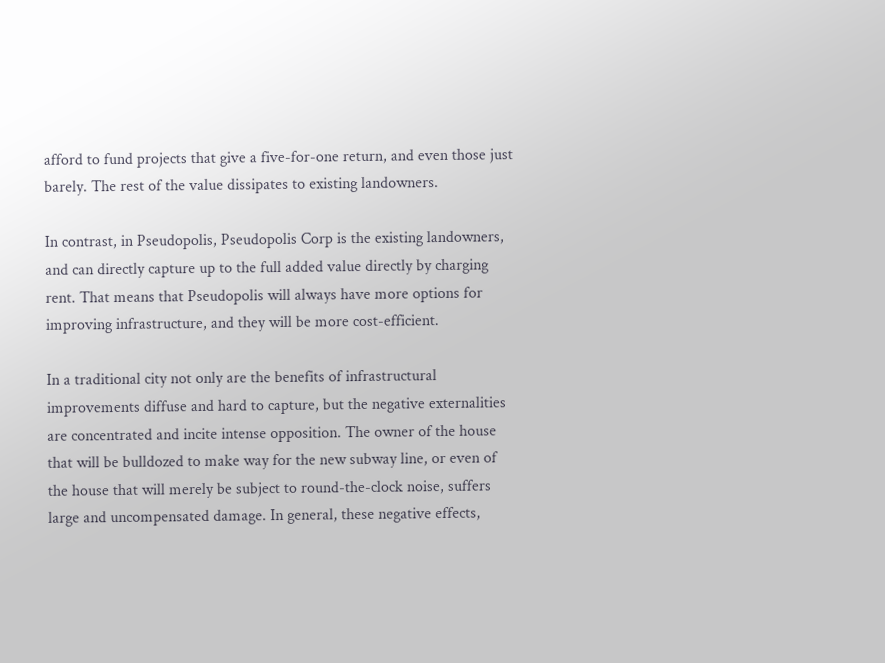afford to fund projects that give a five-for-one return, and even those just barely. The rest of the value dissipates to existing landowners.

In contrast, in Pseudopolis, Pseudopolis Corp is the existing landowners, and can directly capture up to the full added value directly by charging rent. That means that Pseudopolis will always have more options for improving infrastructure, and they will be more cost-efficient.

In a traditional city not only are the benefits of infrastructural improvements diffuse and hard to capture, but the negative externalities are concentrated and incite intense opposition. The owner of the house that will be bulldozed to make way for the new subway line, or even of the house that will merely be subject to round-the-clock noise, suffers large and uncompensated damage. In general, these negative effects,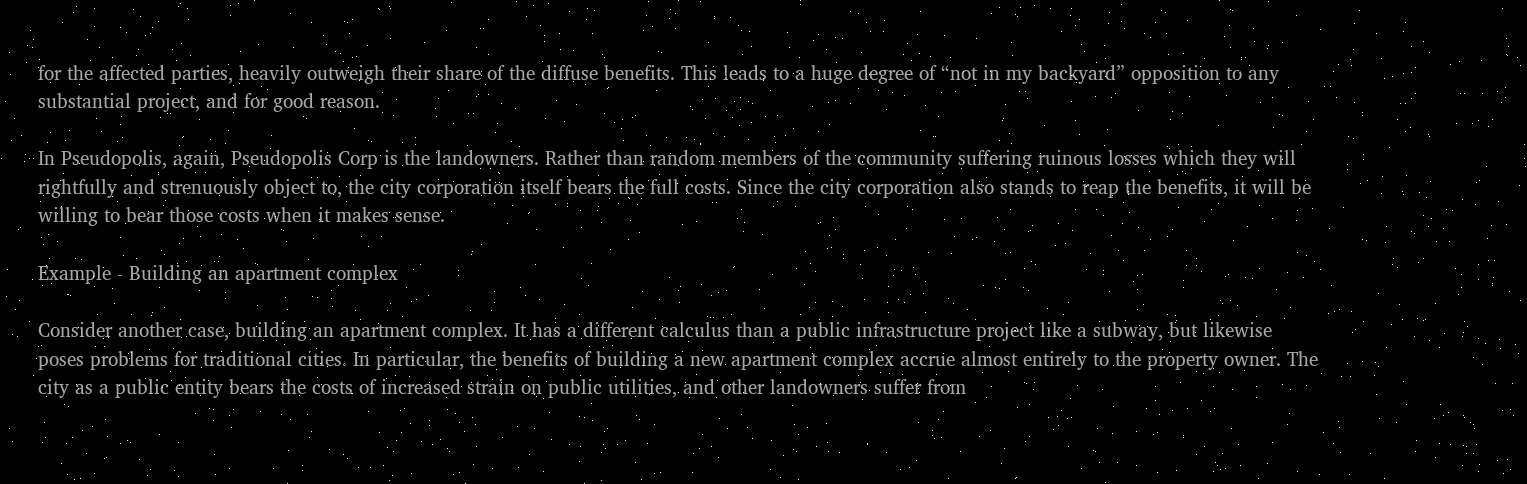for the affected parties, heavily outweigh their share of the diffuse benefits. This leads to a huge degree of “not in my backyard” opposition to any substantial project, and for good reason.

In Pseudopolis, again, Pseudopolis Corp is the landowners. Rather than random members of the community suffering ruinous losses which they will rightfully and strenuously object to, the city corporation itself bears the full costs. Since the city corporation also stands to reap the benefits, it will be willing to bear those costs when it makes sense.

Example - Building an apartment complex

Consider another case, building an apartment complex. It has a different calculus than a public infrastructure project like a subway, but likewise poses problems for traditional cities. In particular, the benefits of building a new apartment complex accrue almost entirely to the property owner. The city as a public entity bears the costs of increased strain on public utilities, and other landowners suffer from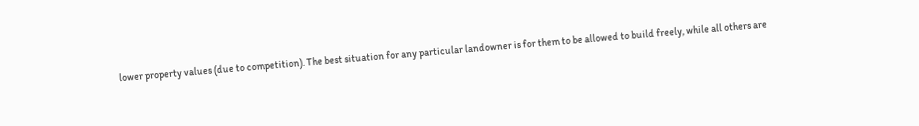lower property values (due to competition). The best situation for any particular landowner is for them to be allowed to build freely, while all others are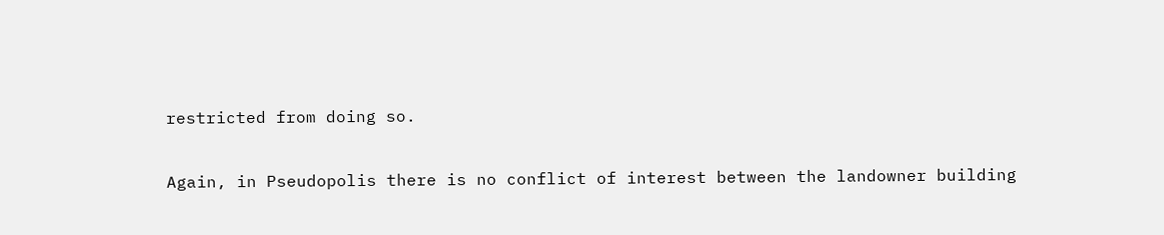restricted from doing so.

Again, in Pseudopolis there is no conflict of interest between the landowner building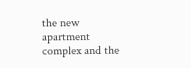the new apartment complex and the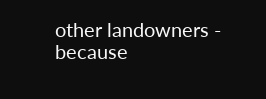other landowners - because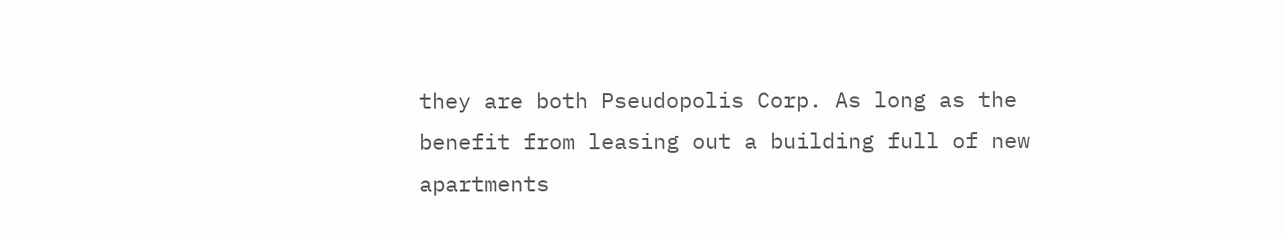they are both Pseudopolis Corp. As long as the benefit from leasing out a building full of new apartments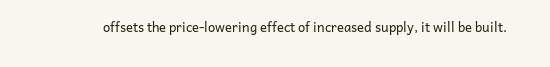offsets the price-lowering effect of increased supply, it will be built.